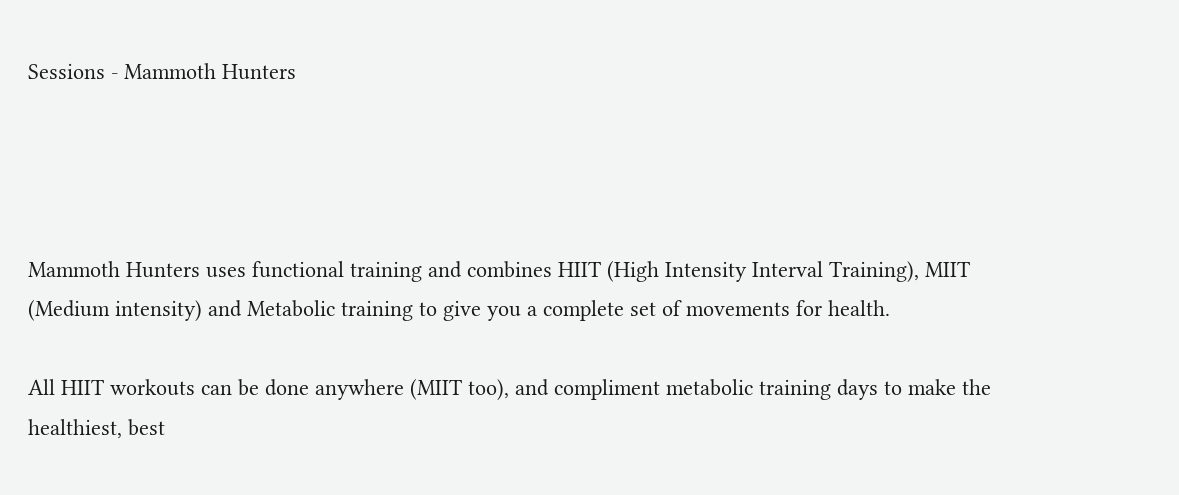Sessions - Mammoth Hunters




Mammoth Hunters uses functional training and combines HIIT (High Intensity Interval Training), MIIT (Medium intensity) and Metabolic training to give you a complete set of movements for health.

All HIIT workouts can be done anywhere (MIIT too), and compliment metabolic training days to make the healthiest, best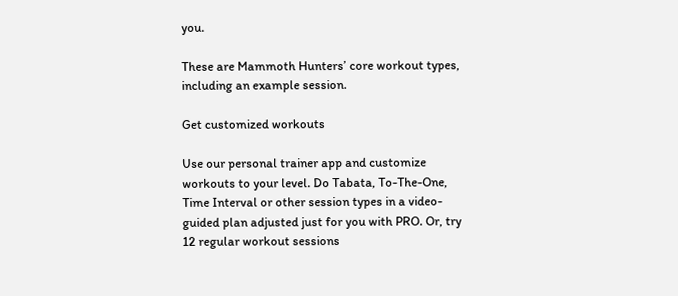you.

These are Mammoth Hunters’ core workout types, including an example session.

Get customized workouts

Use our personal trainer app and customize workouts to your level. Do Tabata, To-The-One, Time Interval or other session types in a video-guided plan adjusted just for you with PRO. Or, try 12 regular workout sessions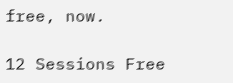free, now.

12 Sessions Free